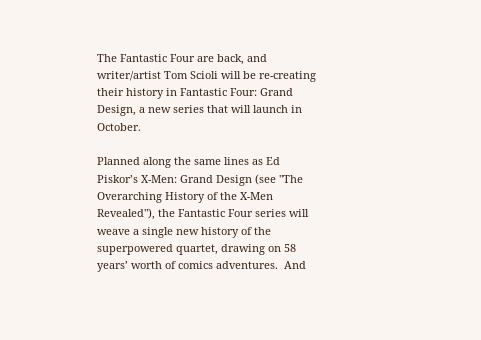The Fantastic Four are back, and writer/artist Tom Scioli will be re-creating their history in Fantastic Four: Grand Design, a new series that will launch in October.

Planned along the same lines as Ed Piskor’s X-Men: Grand Design (see "The Overarching History of the X-Men Revealed"), the Fantastic Four series will weave a single new history of the superpowered quartet, drawing on 58 years’ worth of comics adventures.  And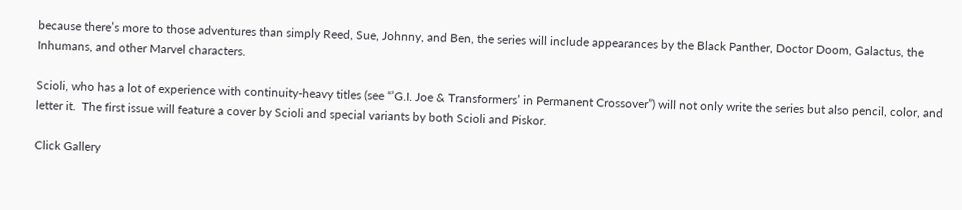because there’s more to those adventures than simply Reed, Sue, Johnny, and Ben, the series will include appearances by the Black Panther, Doctor Doom, Galactus, the Inhumans, and other Marvel characters.

Scioli, who has a lot of experience with continuity-heavy titles (see “’G.I. Joe & Transformers’ in Permanent Crossover”) will not only write the series but also pencil, color, and letter it.  The first issue will feature a cover by Scioli and special variants by both Scioli and Piskor.

Click Gallery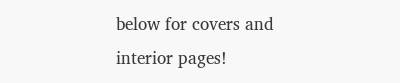below for covers and interior pages!